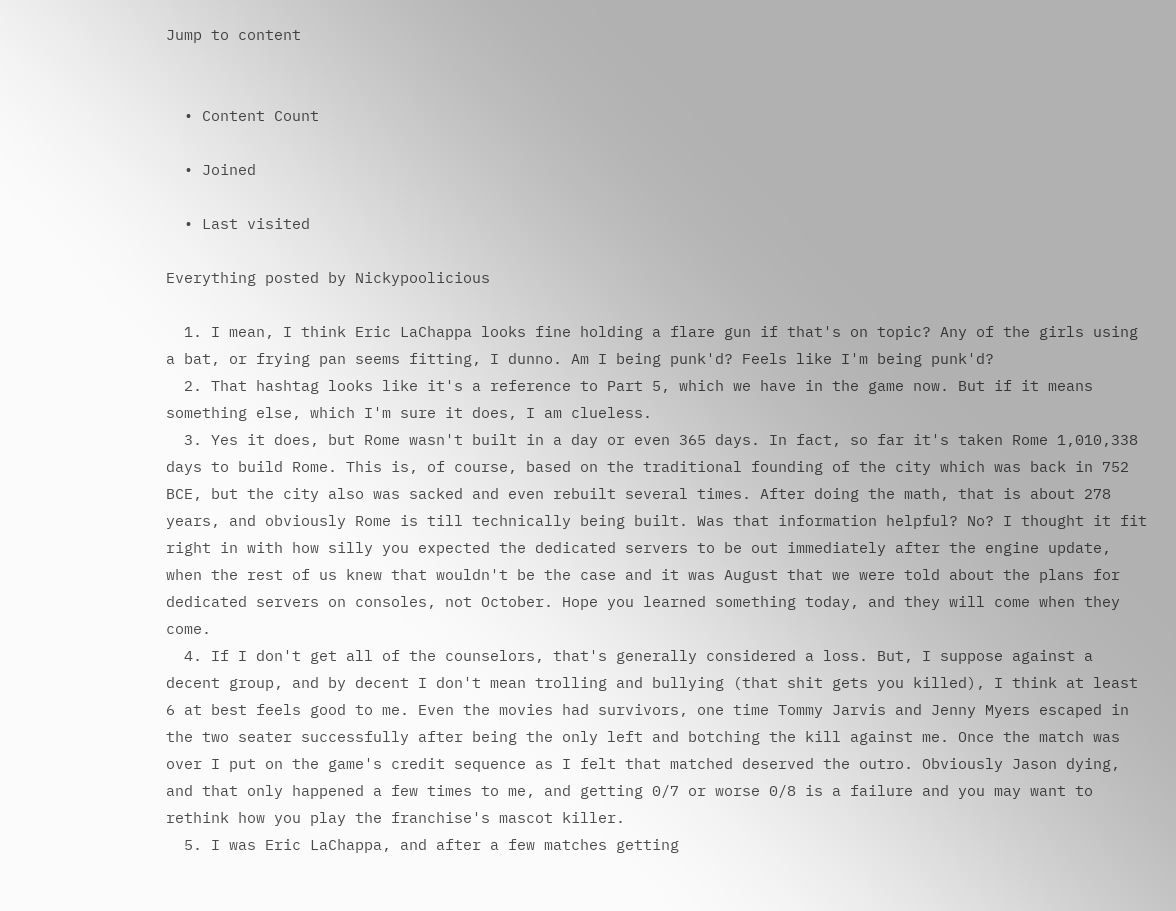Jump to content


  • Content Count

  • Joined

  • Last visited

Everything posted by Nickypoolicious

  1. I mean, I think Eric LaChappa looks fine holding a flare gun if that's on topic? Any of the girls using a bat, or frying pan seems fitting, I dunno. Am I being punk'd? Feels like I'm being punk'd?
  2. That hashtag looks like it's a reference to Part 5, which we have in the game now. But if it means something else, which I'm sure it does, I am clueless.
  3. Yes it does, but Rome wasn't built in a day or even 365 days. In fact, so far it's taken Rome 1,010,338 days to build Rome. This is, of course, based on the traditional founding of the city which was back in 752 BCE, but the city also was sacked and even rebuilt several times. After doing the math, that is about 278 years, and obviously Rome is till technically being built. Was that information helpful? No? I thought it fit right in with how silly you expected the dedicated servers to be out immediately after the engine update, when the rest of us knew that wouldn't be the case and it was August that we were told about the plans for dedicated servers on consoles, not October. Hope you learned something today, and they will come when they come.
  4. If I don't get all of the counselors, that's generally considered a loss. But, I suppose against a decent group, and by decent I don't mean trolling and bullying (that shit gets you killed), I think at least 6 at best feels good to me. Even the movies had survivors, one time Tommy Jarvis and Jenny Myers escaped in the two seater successfully after being the only left and botching the kill against me. Once the match was over I put on the game's credit sequence as I felt that matched deserved the outro. Obviously Jason dying, and that only happened a few times to me, and getting 0/7 or worse 0/8 is a failure and you may want to rethink how you play the franchise's mascot killer.
  5. I was Eric LaChappa, and after a few matches getting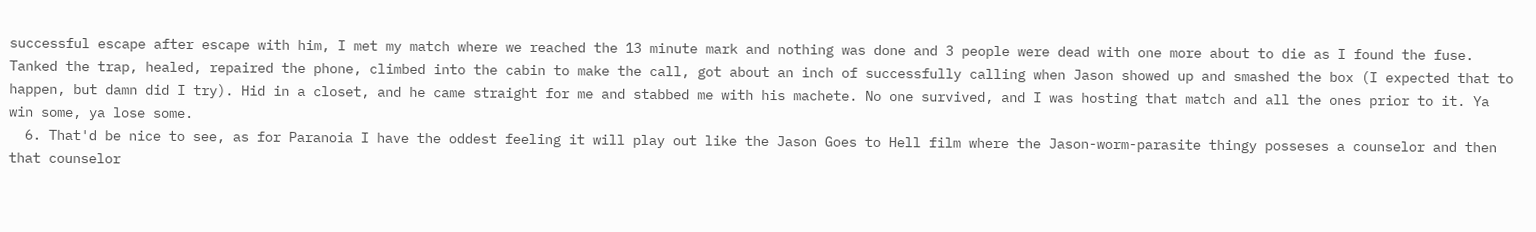successful escape after escape with him, I met my match where we reached the 13 minute mark and nothing was done and 3 people were dead with one more about to die as I found the fuse. Tanked the trap, healed, repaired the phone, climbed into the cabin to make the call, got about an inch of successfully calling when Jason showed up and smashed the box (I expected that to happen, but damn did I try). Hid in a closet, and he came straight for me and stabbed me with his machete. No one survived, and I was hosting that match and all the ones prior to it. Ya win some, ya lose some.
  6. That'd be nice to see, as for Paranoia I have the oddest feeling it will play out like the Jason Goes to Hell film where the Jason-worm-parasite thingy posseses a counselor and then that counselor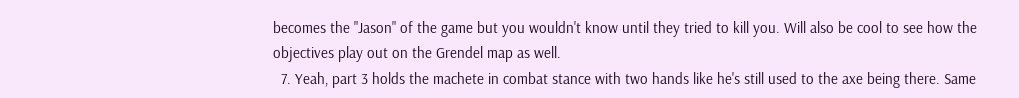becomes the "Jason" of the game but you wouldn't know until they tried to kill you. Will also be cool to see how the objectives play out on the Grendel map as well.
  7. Yeah, part 3 holds the machete in combat stance with two hands like he's still used to the axe being there. Same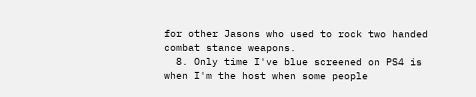for other Jasons who used to rock two handed combat stance weapons.
  8. Only time I've blue screened on PS4 is when I'm the host when some people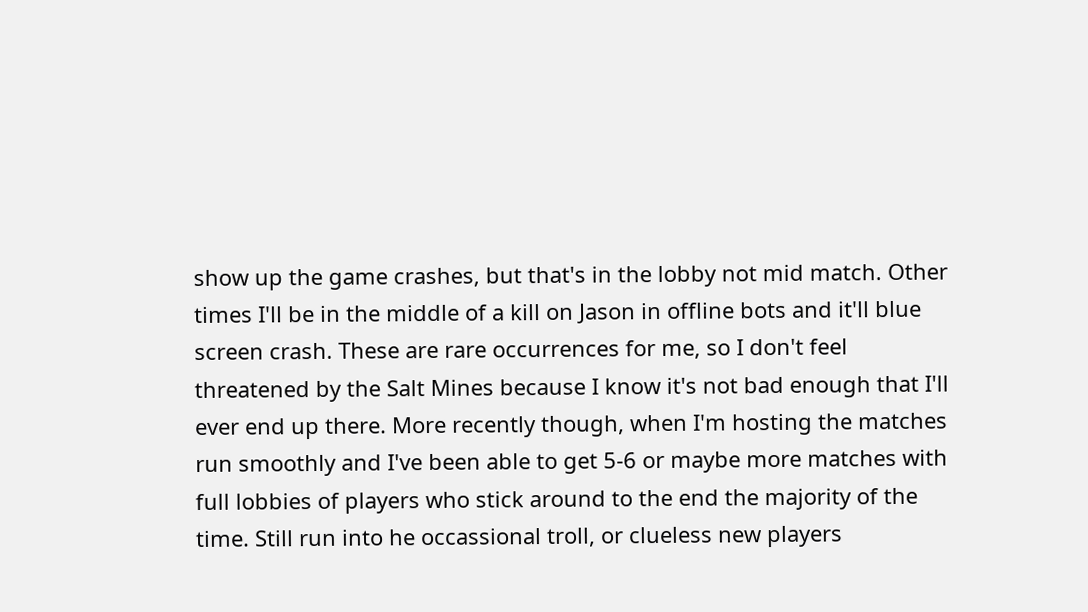show up the game crashes, but that's in the lobby not mid match. Other times I'll be in the middle of a kill on Jason in offline bots and it'll blue screen crash. These are rare occurrences for me, so I don't feel threatened by the Salt Mines because I know it's not bad enough that I'll ever end up there. More recently though, when I'm hosting the matches run smoothly and I've been able to get 5-6 or maybe more matches with full lobbies of players who stick around to the end the majority of the time. Still run into he occassional troll, or clueless new players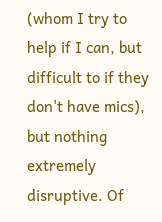(whom I try to help if I can, but difficult to if they don't have mics), but nothing extremely disruptive. Of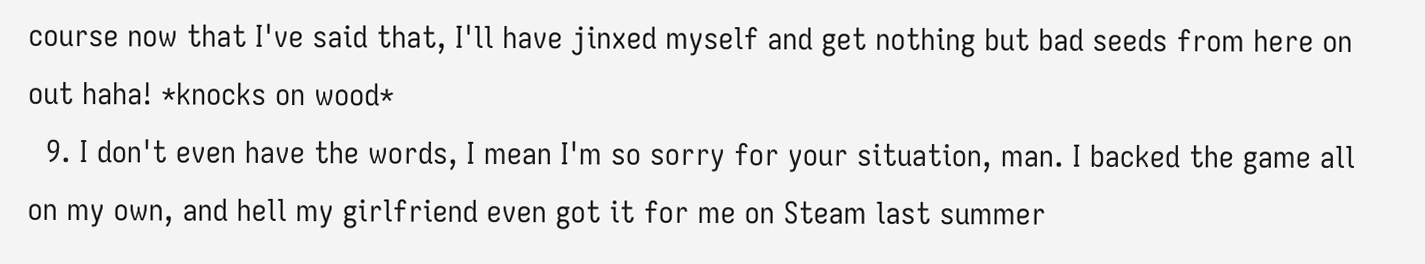course now that I've said that, I'll have jinxed myself and get nothing but bad seeds from here on out haha! *knocks on wood*
  9. I don't even have the words, I mean I'm so sorry for your situation, man. I backed the game all on my own, and hell my girlfriend even got it for me on Steam last summer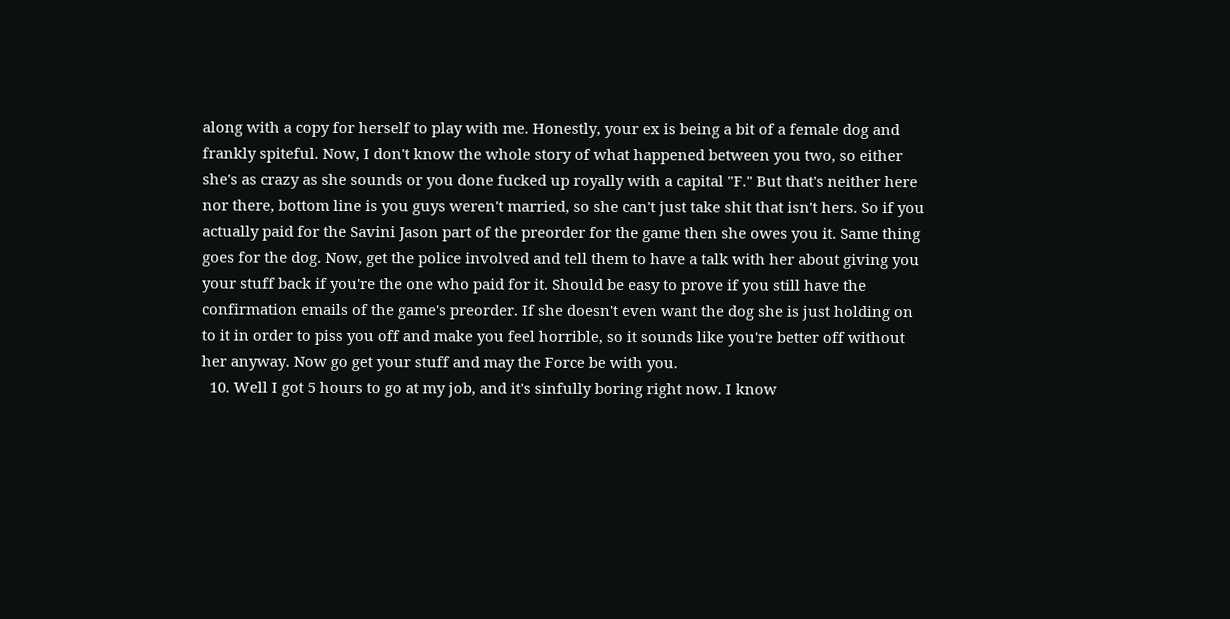along with a copy for herself to play with me. Honestly, your ex is being a bit of a female dog and frankly spiteful. Now, I don't know the whole story of what happened between you two, so either she's as crazy as she sounds or you done fucked up royally with a capital "F." But that's neither here nor there, bottom line is you guys weren't married, so she can't just take shit that isn't hers. So if you actually paid for the Savini Jason part of the preorder for the game then she owes you it. Same thing goes for the dog. Now, get the police involved and tell them to have a talk with her about giving you your stuff back if you're the one who paid for it. Should be easy to prove if you still have the confirmation emails of the game's preorder. If she doesn't even want the dog she is just holding on to it in order to piss you off and make you feel horrible, so it sounds like you're better off without her anyway. Now go get your stuff and may the Force be with you.
  10. Well I got 5 hours to go at my job, and it's sinfully boring right now. I know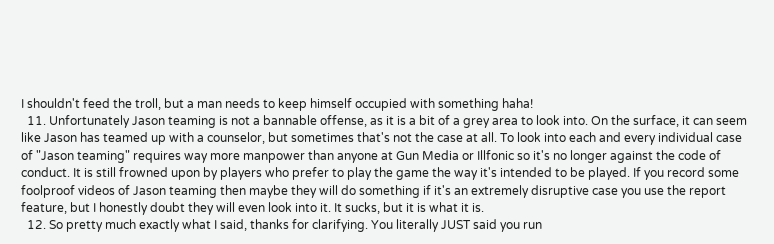I shouldn't feed the troll, but a man needs to keep himself occupied with something haha!
  11. Unfortunately Jason teaming is not a bannable offense, as it is a bit of a grey area to look into. On the surface, it can seem like Jason has teamed up with a counselor, but sometimes that's not the case at all. To look into each and every individual case of "Jason teaming" requires way more manpower than anyone at Gun Media or Illfonic so it's no longer against the code of conduct. It is still frowned upon by players who prefer to play the game the way it's intended to be played. If you record some foolproof videos of Jason teaming then maybe they will do something if it's an extremely disruptive case you use the report feature, but I honestly doubt they will even look into it. It sucks, but it is what it is.
  12. So pretty much exactly what I said, thanks for clarifying. You literally JUST said you run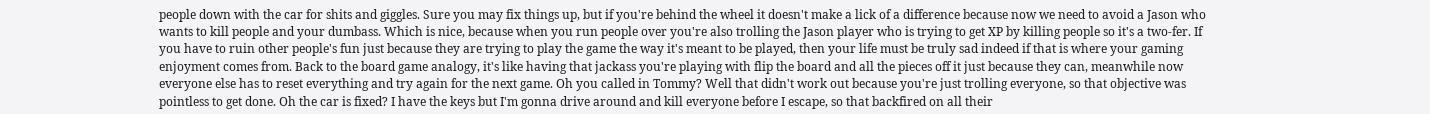people down with the car for shits and giggles. Sure you may fix things up, but if you're behind the wheel it doesn't make a lick of a difference because now we need to avoid a Jason who wants to kill people and your dumbass. Which is nice, because when you run people over you're also trolling the Jason player who is trying to get XP by killing people so it's a two-fer. If you have to ruin other people's fun just because they are trying to play the game the way it's meant to be played, then your life must be truly sad indeed if that is where your gaming enjoyment comes from. Back to the board game analogy, it's like having that jackass you're playing with flip the board and all the pieces off it just because they can, meanwhile now everyone else has to reset everything and try again for the next game. Oh you called in Tommy? Well that didn't work out because you're just trolling everyone, so that objective was pointless to get done. Oh the car is fixed? I have the keys but I'm gonna drive around and kill everyone before I escape, so that backfired on all their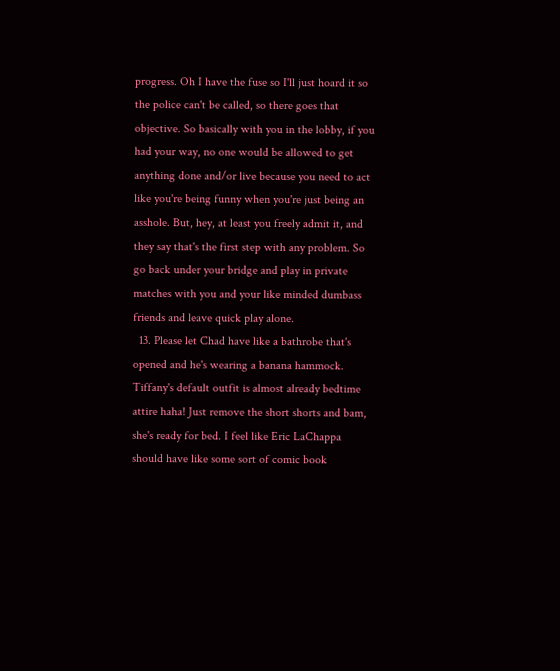progress. Oh I have the fuse so I'll just hoard it so the police can't be called, so there goes that objective. So basically with you in the lobby, if you had your way, no one would be allowed to get anything done and/or live because you need to act like you're being funny when you're just being an asshole. But, hey, at least you freely admit it, and they say that's the first step with any problem. So go back under your bridge and play in private matches with you and your like minded dumbass friends and leave quick play alone.
  13. Please let Chad have like a bathrobe that's opened and he's wearing a banana hammock. Tiffany's default outfit is almost already bedtime attire haha! Just remove the short shorts and bam, she's ready for bed. I feel like Eric LaChappa should have like some sort of comic book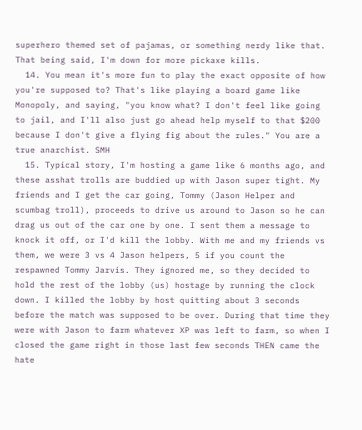superhero themed set of pajamas, or something nerdy like that. That being said, I'm down for more pickaxe kills.
  14. You mean it's more fun to play the exact opposite of how you're supposed to? That's like playing a board game like Monopoly, and saying, "you know what? I don't feel like going to jail, and I'll also just go ahead help myself to that $200 because I don't give a flying fig about the rules." You are a true anarchist. SMH
  15. Typical story, I'm hosting a game like 6 months ago, and these asshat trolls are buddied up with Jason super tight. My friends and I get the car going, Tommy (Jason Helper and scumbag troll), proceeds to drive us around to Jason so he can drag us out of the car one by one. I sent them a message to knock it off, or I'd kill the lobby. With me and my friends vs them, we were 3 vs 4 Jason helpers, 5 if you count the respawned Tommy Jarvis. They ignored me, so they decided to hold the rest of the lobby (us) hostage by running the clock down. I killed the lobby by host quitting about 3 seconds before the match was supposed to be over. During that time they were with Jason to farm whatever XP was left to farm, so when I closed the game right in those last few seconds THEN came the hate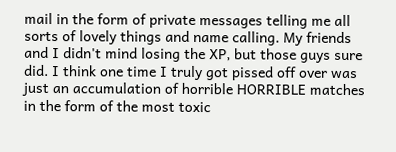mail in the form of private messages telling me all sorts of lovely things and name calling. My friends and I didn't mind losing the XP, but those guys sure did. I think one time I truly got pissed off over was just an accumulation of horrible HORRIBLE matches in the form of the most toxic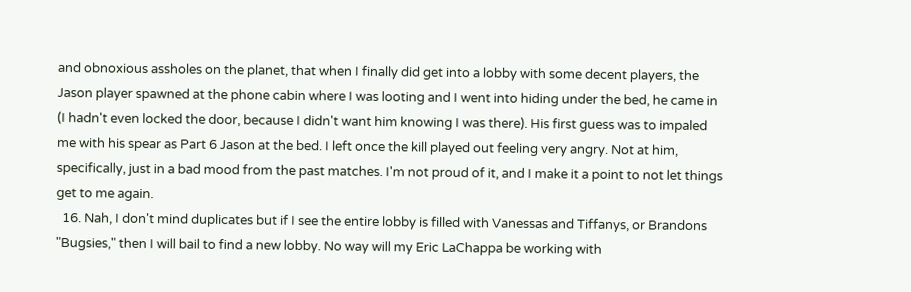and obnoxious assholes on the planet, that when I finally did get into a lobby with some decent players, the Jason player spawned at the phone cabin where I was looting and I went into hiding under the bed, he came in (I hadn't even locked the door, because I didn't want him knowing I was there). His first guess was to impaled me with his spear as Part 6 Jason at the bed. I left once the kill played out feeling very angry. Not at him, specifically, just in a bad mood from the past matches. I'm not proud of it, and I make it a point to not let things get to me again.
  16. Nah, I don't mind duplicates but if I see the entire lobby is filled with Vanessas and Tiffanys, or Brandons "Bugsies," then I will bail to find a new lobby. No way will my Eric LaChappa be working with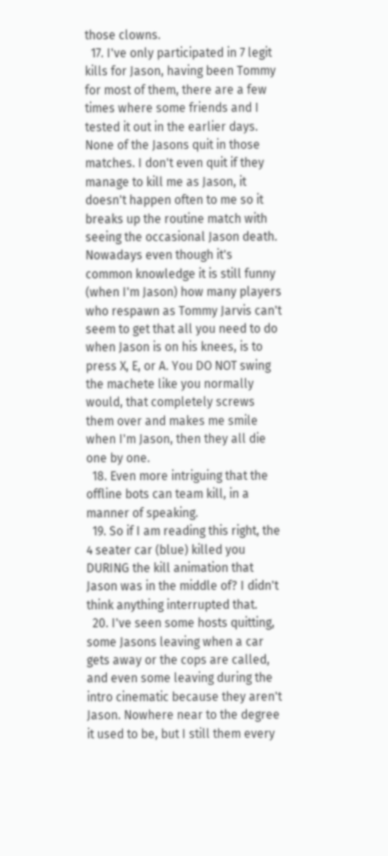those clowns.
  17. I've only participated in 7 legit kills for Jason, having been Tommy for most of them, there are a few times where some friends and I tested it out in the earlier days. None of the Jasons quit in those matches. I don't even quit if they manage to kill me as Jason, it doesn't happen often to me so it breaks up the routine match with seeing the occasional Jason death. Nowadays even though it's common knowledge it is still funny (when I'm Jason) how many players who respawn as Tommy Jarvis can't seem to get that all you need to do when Jason is on his knees, is to press X, E, or A. You DO NOT swing the machete like you normally would, that completely screws them over and makes me smile when I'm Jason, then they all die one by one.
  18. Even more intriguing that the offline bots can team kill, in a manner of speaking.
  19. So if I am reading this right, the 4 seater car (blue) killed you DURING the kill animation that Jason was in the middle of? I didn't think anything interrupted that.
  20. I've seen some hosts quitting, some Jasons leaving when a car gets away or the cops are called, and even some leaving during the intro cinematic because they aren't Jason. Nowhere near to the degree it used to be, but I still them every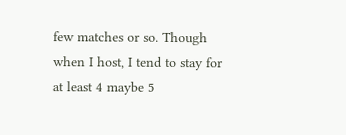few matches or so. Though when I host, I tend to stay for at least 4 maybe 5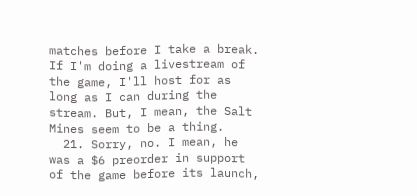matches before I take a break. If I'm doing a livestream of the game, I'll host for as long as I can during the stream. But, I mean, the Salt Mines seem to be a thing.
  21. Sorry, no. I mean, he was a $6 preorder in support of the game before its launch,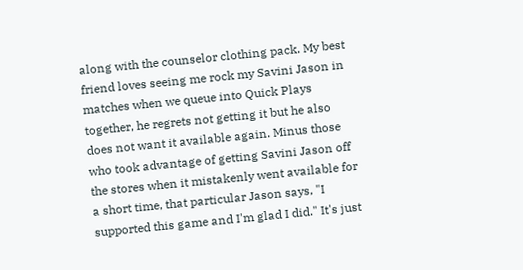along with the counselor clothing pack. My best friend loves seeing me rock my Savini Jason in matches when we queue into Quick Plays together, he regrets not getting it but he also does not want it available again. Minus those who took advantage of getting Savini Jason off the stores when it mistakenly went available for a short time, that particular Jason says, "I supported this game and I'm glad I did." It's just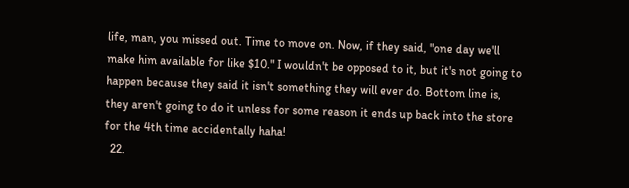life, man, you missed out. Time to move on. Now, if they said, "one day we'll make him available for like $10." I wouldn't be opposed to it, but it's not going to happen because they said it isn't something they will ever do. Bottom line is, they aren't going to do it unless for some reason it ends up back into the store for the 4th time accidentally haha!
  22.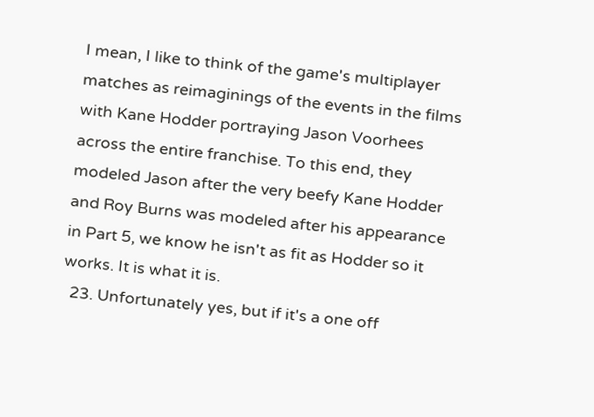I mean, I like to think of the game's multiplayer matches as reimaginings of the events in the films with Kane Hodder portraying Jason Voorhees across the entire franchise. To this end, they modeled Jason after the very beefy Kane Hodder and Roy Burns was modeled after his appearance in Part 5, we know he isn't as fit as Hodder so it works. It is what it is.
  23. Unfortunately yes, but if it's a one off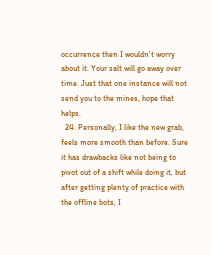occurrence then I wouldn't worry about it. Your salt will go away over time. Just that one instance will not send you to the mines, hope that helps.
  24. Personally, I like the new grab, feels more smooth than before. Sure it has drawbacks like not being to pivot out of a shift while doing it, but after getting plenty of practice with the offline bots, I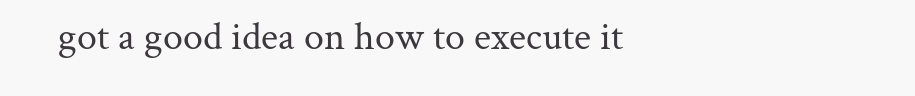got a good idea on how to execute it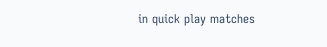in quick play matches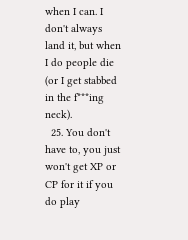when I can. I don't always land it, but when I do people die (or I get stabbed in the f***ing neck).
  25. You don't have to, you just won't get XP or CP for it if you do play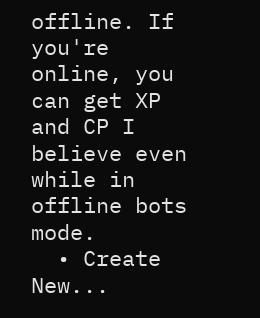offline. If you're online, you can get XP and CP I believe even while in offline bots mode.
  • Create New...